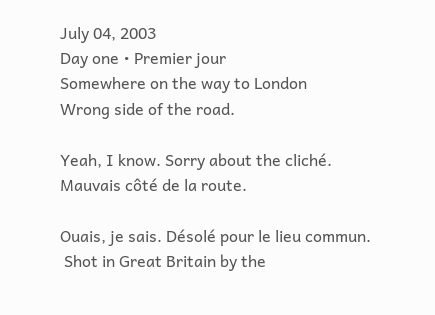July 04, 2003
Day one • Premier jour
Somewhere on the way to London
Wrong side of the road.

Yeah, I know. Sorry about the cliché.
Mauvais côté de la route.

Ouais, je sais. Désolé pour le lieu commun.
 Shot in Great Britain by the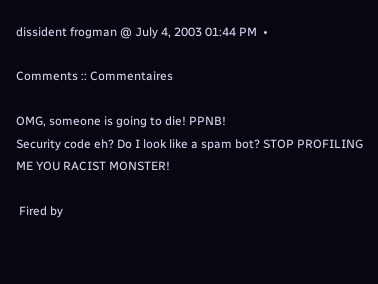dissident frogman @ July 4, 2003 01:44 PM  •

Comments :: Commentaires

OMG, someone is going to die! PPNB!
Security code eh? Do I look like a spam bot? STOP PROFILING ME YOU RACIST MONSTER!

 Fired by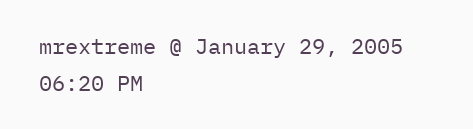mrextreme @ January 29, 2005 06:20 PM